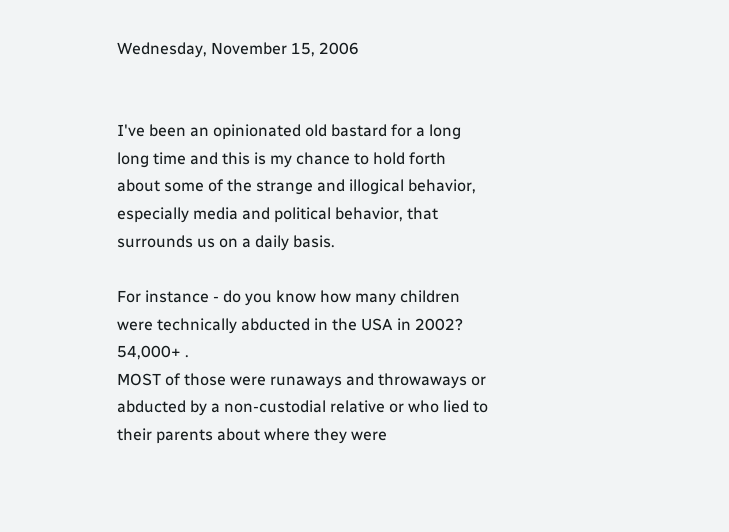Wednesday, November 15, 2006


I've been an opinionated old bastard for a long long time and this is my chance to hold forth about some of the strange and illogical behavior, especially media and political behavior, that surrounds us on a daily basis.

For instance - do you know how many children were technically abducted in the USA in 2002?
54,000+ .
MOST of those were runaways and throwaways or abducted by a non-custodial relative or who lied to their parents about where they were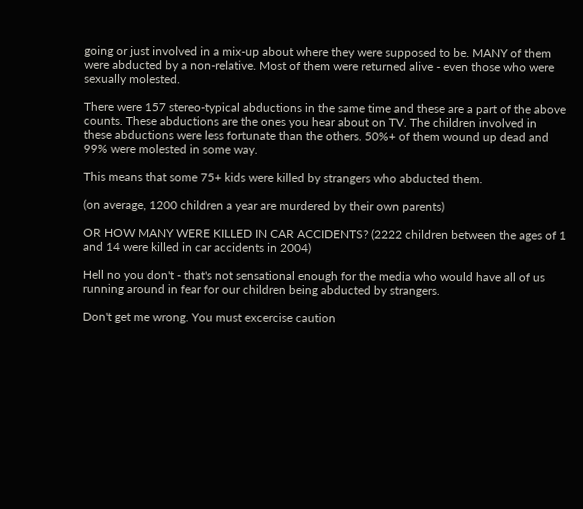going or just involved in a mix-up about where they were supposed to be. MANY of them were abducted by a non-relative. Most of them were returned alive - even those who were sexually molested.

There were 157 stereo-typical abductions in the same time and these are a part of the above counts. These abductions are the ones you hear about on TV. The children involved in these abductions were less fortunate than the others. 50%+ of them wound up dead and 99% were molested in some way.

This means that some 75+ kids were killed by strangers who abducted them.

(on average, 1200 children a year are murdered by their own parents)

OR HOW MANY WERE KILLED IN CAR ACCIDENTS? (2222 children between the ages of 1 and 14 were killed in car accidents in 2004)

Hell no you don't - that's not sensational enough for the media who would have all of us running around in fear for our children being abducted by strangers.

Don't get me wrong. You must excercise caution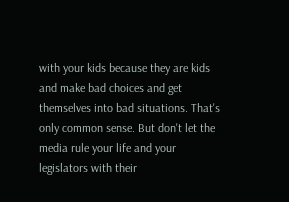with your kids because they are kids and make bad choices and get themselves into bad situations. That's only common sense. But don't let the media rule your life and your legislators with their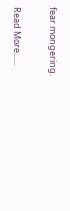fear mongering.

Read More......